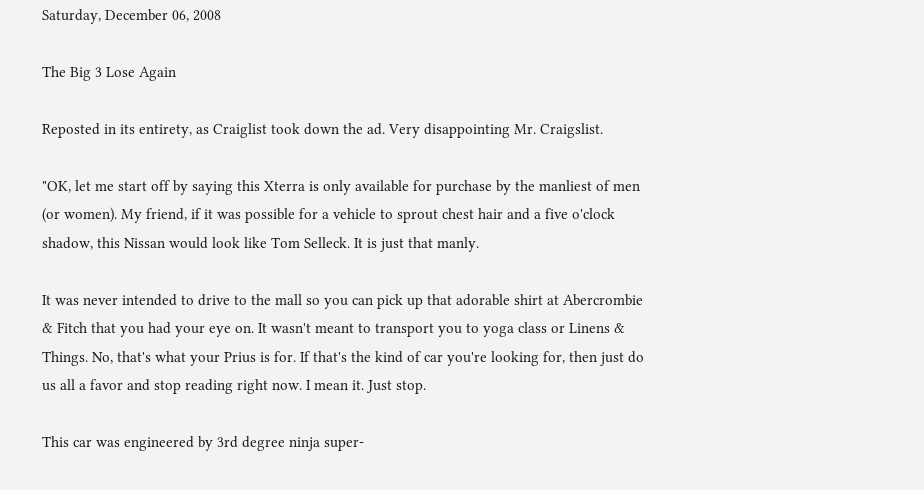Saturday, December 06, 2008

The Big 3 Lose Again

Reposted in its entirety, as Craiglist took down the ad. Very disappointing Mr. Craigslist.

"OK, let me start off by saying this Xterra is only available for purchase by the manliest of men (or women). My friend, if it was possible for a vehicle to sprout chest hair and a five o'clock shadow, this Nissan would look like Tom Selleck. It is just that manly.

It was never intended to drive to the mall so you can pick up that adorable shirt at Abercrombie & Fitch that you had your eye on. It wasn't meant to transport you to yoga class or Linens & Things. No, that's what your Prius is for. If that's the kind of car you're looking for, then just do us all a favor and stop reading right now. I mean it. Just stop.

This car was engineered by 3rd degree ninja super-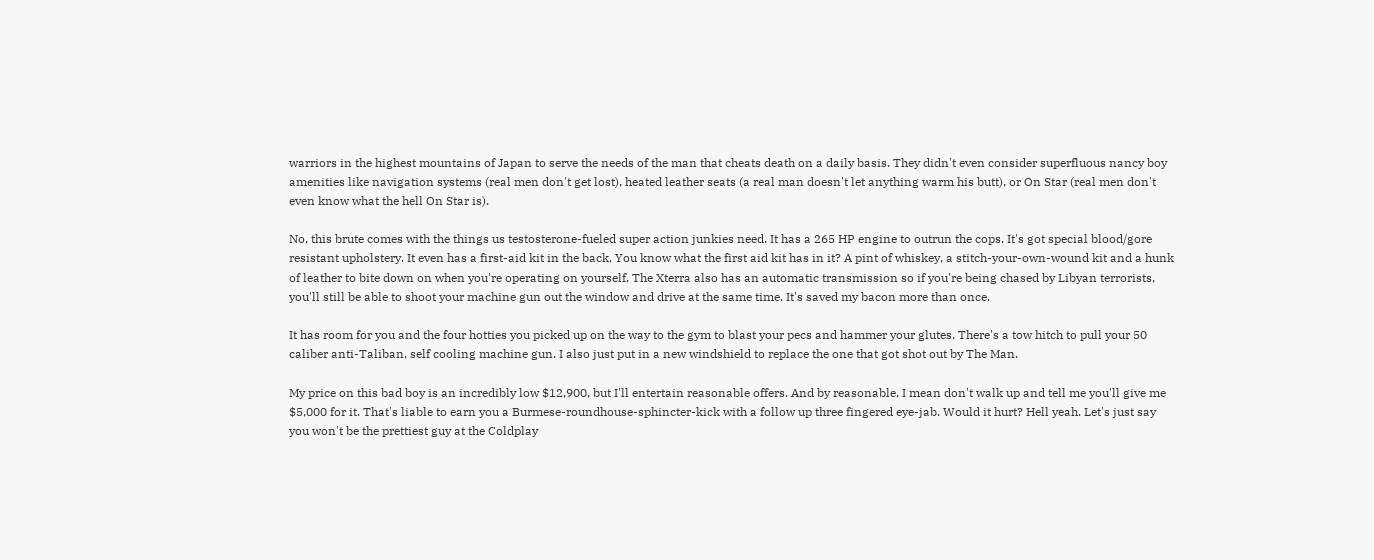warriors in the highest mountains of Japan to serve the needs of the man that cheats death on a daily basis. They didn't even consider superfluous nancy boy amenities like navigation systems (real men don't get lost), heated leather seats (a real man doesn't let anything warm his butt), or On Star (real men don't even know what the hell On Star is).

No, this brute comes with the things us testosterone-fueled super action junkies need. It has a 265 HP engine to outrun the cops. It's got special blood/gore resistant upholstery. It even has a first-aid kit in the back. You know what the first aid kit has in it? A pint of whiskey, a stitch-your-own-wound kit and a hunk of leather to bite down on when you're operating on yourself. The Xterra also has an automatic transmission so if you're being chased by Libyan terrorists, you'll still be able to shoot your machine gun out the window and drive at the same time. It's saved my bacon more than once.

It has room for you and the four hotties you picked up on the way to the gym to blast your pecs and hammer your glutes. There's a tow hitch to pull your 50 caliber anti-Taliban, self cooling machine gun. I also just put in a new windshield to replace the one that got shot out by The Man.

My price on this bad boy is an incredibly low $12,900, but I'll entertain reasonable offers. And by reasonable, I mean don't walk up and tell me you'll give me $5,000 for it. That's liable to earn you a Burmese-roundhouse-sphincter-kick with a follow up three fingered eye-jab. Would it hurt? Hell yeah. Let's just say you won't be the prettiest guy at the Coldplay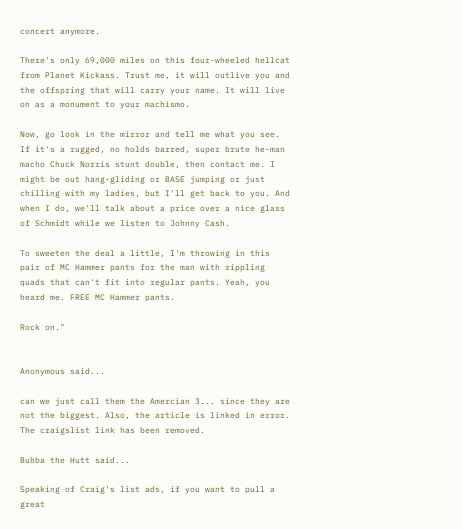concert anymore.

There's only 69,000 miles on this four-wheeled hellcat from Planet Kickass. Trust me, it will outlive you and the offspring that will carry your name. It will live on as a monument to your machismo.

Now, go look in the mirror and tell me what you see. If it's a rugged, no holds barred, super brute he-man macho Chuck Norris stunt double, then contact me. I might be out hang-gliding or BASE jumping or just chilling with my ladies, but I'll get back to you. And when I do, we'll talk about a price over a nice glass of Schmidt while we listen to Johnny Cash.

To sweeten the deal a little, I'm throwing in this pair of MC Hammer pants for the man with rippling quads that can't fit into regular pants. Yeah, you heard me. FREE MC Hammer pants.

Rock on."


Anonymous said...

can we just call them the Amercian 3... since they are not the biggest. Also, the article is linked in error. The craigslist link has been removed.

Bubba the Hutt said...

Speaking of Craig's list ads, if you want to pull a great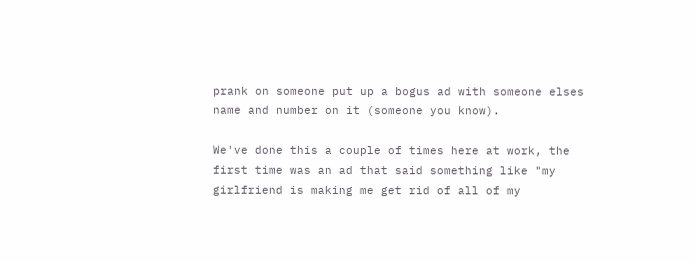prank on someone put up a bogus ad with someone elses name and number on it (someone you know).

We've done this a couple of times here at work, the first time was an ad that said something like "my girlfriend is making me get rid of all of my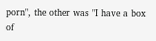porn", the other was "I have a box of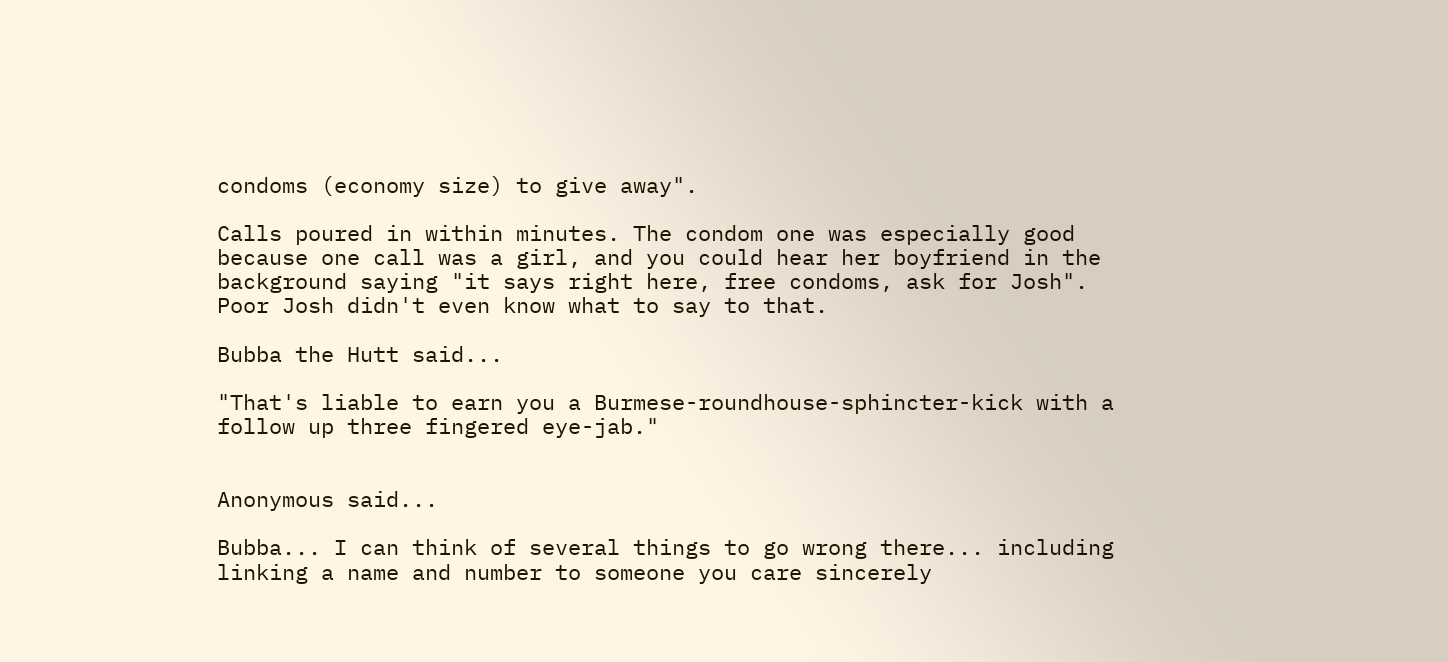condoms (economy size) to give away".

Calls poured in within minutes. The condom one was especially good because one call was a girl, and you could hear her boyfriend in the background saying "it says right here, free condoms, ask for Josh". Poor Josh didn't even know what to say to that.

Bubba the Hutt said...

"That's liable to earn you a Burmese-roundhouse-sphincter-kick with a follow up three fingered eye-jab."


Anonymous said...

Bubba... I can think of several things to go wrong there... including linking a name and number to someone you care sincerely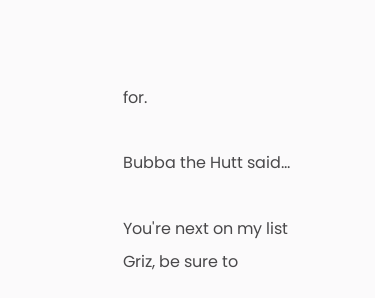for.

Bubba the Hutt said...

You're next on my list Griz, be sure to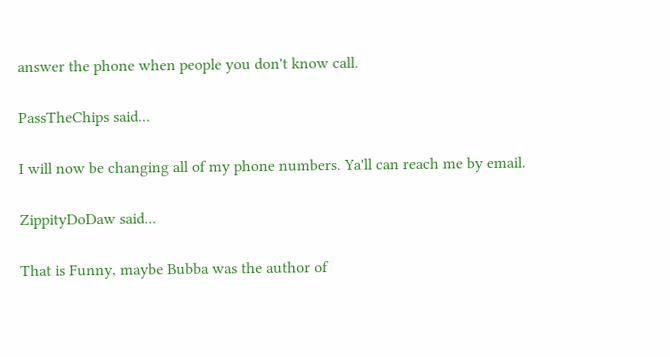answer the phone when people you don't know call.

PassTheChips said...

I will now be changing all of my phone numbers. Ya'll can reach me by email.

ZippityDoDaw said...

That is Funny, maybe Bubba was the author of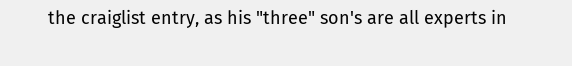the craiglist entry, as his "three" son's are all experts in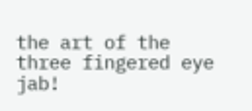the art of the three fingered eye jab!